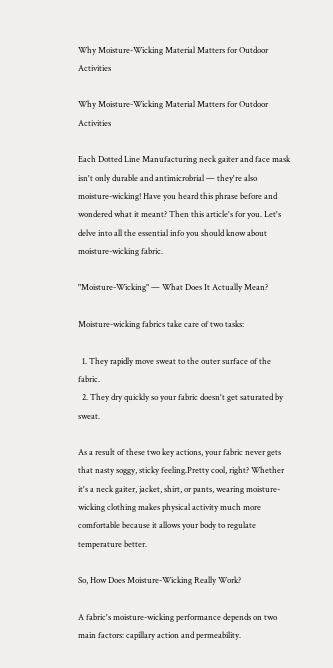Why Moisture-Wicking Material Matters for Outdoor Activities

Why Moisture-Wicking Material Matters for Outdoor Activities

Each Dotted Line Manufacturing neck gaiter and face mask isn't only durable and antimicrobrial — they're also moisture-wicking! Have you heard this phrase before and wondered what it meant? Then this article's for you. Let's delve into all the essential info you should know about moisture-wicking fabric.

"Moisture-Wicking" — What Does It Actually Mean?

Moisture-wicking fabrics take care of two tasks:

  1. They rapidly move sweat to the outer surface of the fabric.
  2. They dry quickly so your fabric doesn't get saturated by sweat.

As a result of these two key actions, your fabric never gets that nasty soggy, sticky feeling.Pretty cool, right? Whether it's a neck gaiter, jacket, shirt, or pants, wearing moisture-wicking clothing makes physical activity much more comfortable because it allows your body to regulate temperature better.

So, How Does Moisture-Wicking Really Work?

A fabric's moisture-wicking performance depends on two main factors: capillary action and permeability.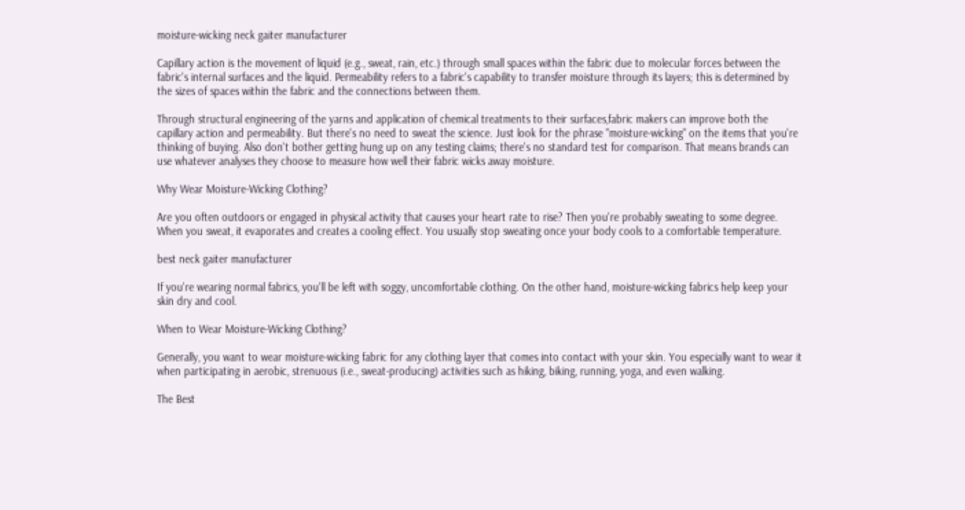moisture-wicking neck gaiter manufacturer

Capillary action is the movement of liquid (e.g., sweat, rain, etc.) through small spaces within the fabric due to molecular forces between the fabric's internal surfaces and the liquid. Permeability refers to a fabric's capability to transfer moisture through its layers; this is determined by the sizes of spaces within the fabric and the connections between them.

Through structural engineering of the yarns and application of chemical treatments to their surfaces,fabric makers can improve both the capillary action and permeability. But there's no need to sweat the science. Just look for the phrase "moisture-wicking" on the items that you're thinking of buying. Also don't bother getting hung up on any testing claims; there's no standard test for comparison. That means brands can use whatever analyses they choose to measure how well their fabric wicks away moisture.

Why Wear Moisture-Wicking Clothing?

Are you often outdoors or engaged in physical activity that causes your heart rate to rise? Then you're probably sweating to some degree. When you sweat, it evaporates and creates a cooling effect. You usually stop sweating once your body cools to a comfortable temperature.

best neck gaiter manufacturer

If you're wearing normal fabrics, you'll be left with soggy, uncomfortable clothing. On the other hand, moisture-wicking fabrics help keep your skin dry and cool.

When to Wear Moisture-Wicking Clothing?

Generally, you want to wear moisture-wicking fabric for any clothing layer that comes into contact with your skin. You especially want to wear it when participating in aerobic, strenuous (i.e., sweat-producing) activities such as hiking, biking, running, yoga, and even walking.

The Best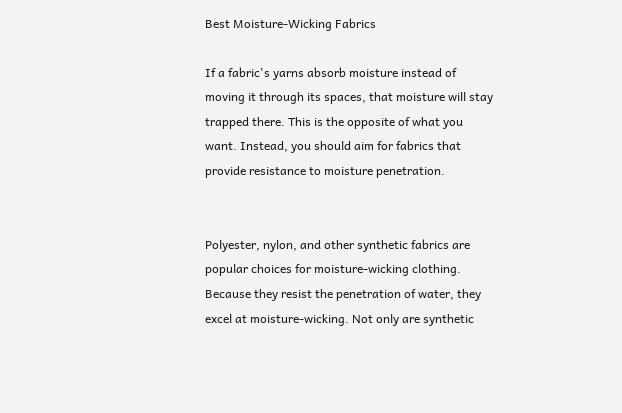Best Moisture-Wicking Fabrics

If a fabric's yarns absorb moisture instead of moving it through its spaces, that moisture will stay trapped there. This is the opposite of what you want. Instead, you should aim for fabrics that provide resistance to moisture penetration.


Polyester, nylon, and other synthetic fabrics are popular choices for moisture-wicking clothing. Because they resist the penetration of water, they excel at moisture-wicking. Not only are synthetic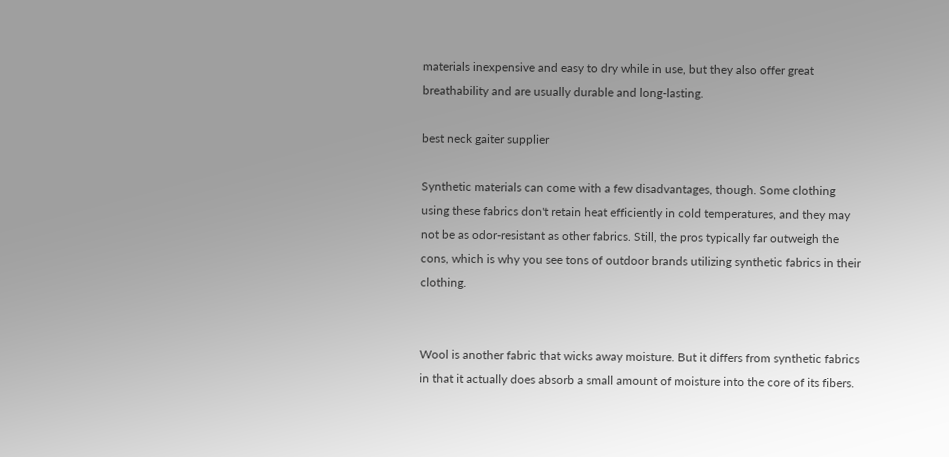materials inexpensive and easy to dry while in use, but they also offer great breathability and are usually durable and long-lasting.

best neck gaiter supplier

Synthetic materials can come with a few disadvantages, though. Some clothing using these fabrics don't retain heat efficiently in cold temperatures, and they may not be as odor-resistant as other fabrics. Still, the pros typically far outweigh the cons, which is why you see tons of outdoor brands utilizing synthetic fabrics in their clothing.


Wool is another fabric that wicks away moisture. But it differs from synthetic fabrics in that it actually does absorb a small amount of moisture into the core of its fibers.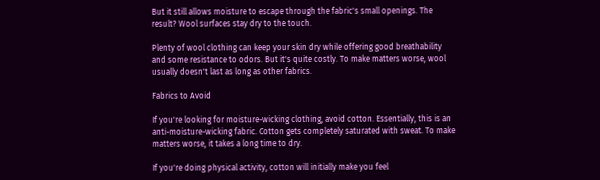But it still allows moisture to escape through the fabric's small openings. The result? Wool surfaces stay dry to the touch.

Plenty of wool clothing can keep your skin dry while offering good breathability and some resistance to odors. But it's quite costly. To make matters worse, wool usually doesn't last as long as other fabrics.

Fabrics to Avoid

If you're looking for moisture-wicking clothing, avoid cotton. Essentially, this is an anti-moisture-wicking fabric. Cotton gets completely saturated with sweat. To make matters worse, it takes a long time to dry.

If you're doing physical activity, cotton will initially make you feel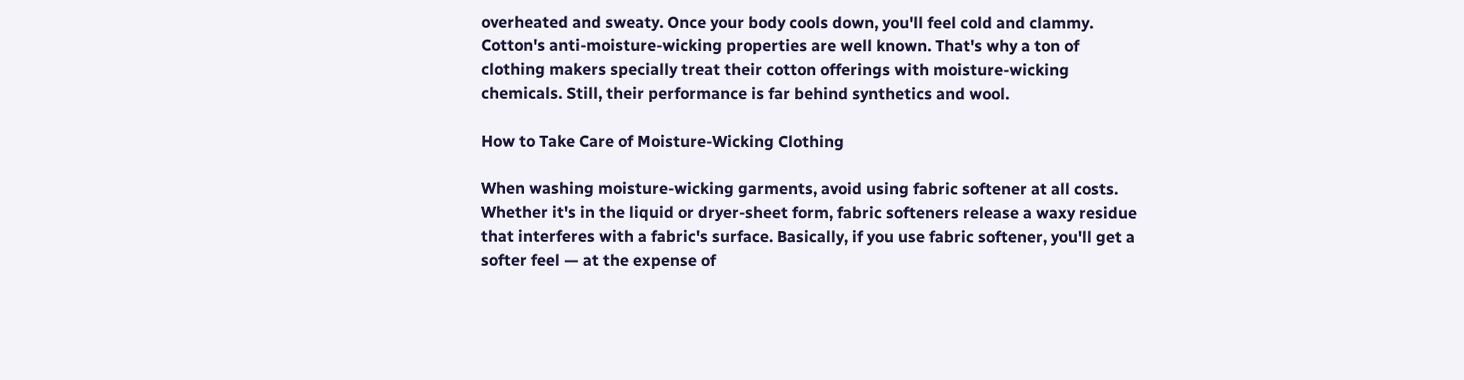overheated and sweaty. Once your body cools down, you'll feel cold and clammy. Cotton's anti-moisture-wicking properties are well known. That's why a ton of clothing makers specially treat their cotton offerings with moisture-wicking chemicals. Still, their performance is far behind synthetics and wool.

How to Take Care of Moisture-Wicking Clothing

When washing moisture-wicking garments, avoid using fabric softener at all costs. Whether it's in the liquid or dryer-sheet form, fabric softeners release a waxy residue that interferes with a fabric's surface. Basically, if you use fabric softener, you'll get a softer feel — at the expense of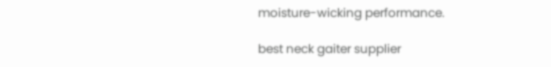moisture-wicking performance.

best neck gaiter supplier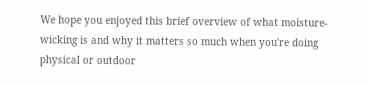We hope you enjoyed this brief overview of what moisture-wicking is and why it matters so much when you're doing physical or outdoor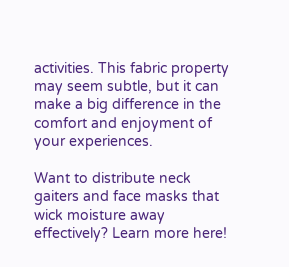activities. This fabric property may seem subtle, but it can make a big difference in the comfort and enjoyment of your experiences.

Want to distribute neck gaiters and face masks that wick moisture away effectively? Learn more here!